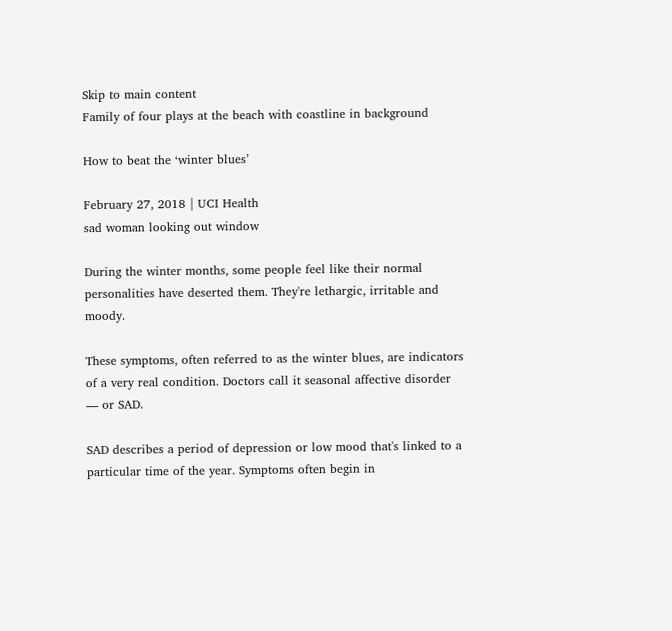Skip to main content
Family of four plays at the beach with coastline in background

How to beat the ‘winter blues’

February 27, 2018 | UCI Health
sad woman looking out window

During the winter months, some people feel like their normal personalities have deserted them. They're lethargic, irritable and moody.

These symptoms, often referred to as the winter blues, are indicators of a very real condition. Doctors call it seasonal affective disorder — or SAD.

SAD describes a period of depression or low mood that's linked to a particular time of the year. Symptoms often begin in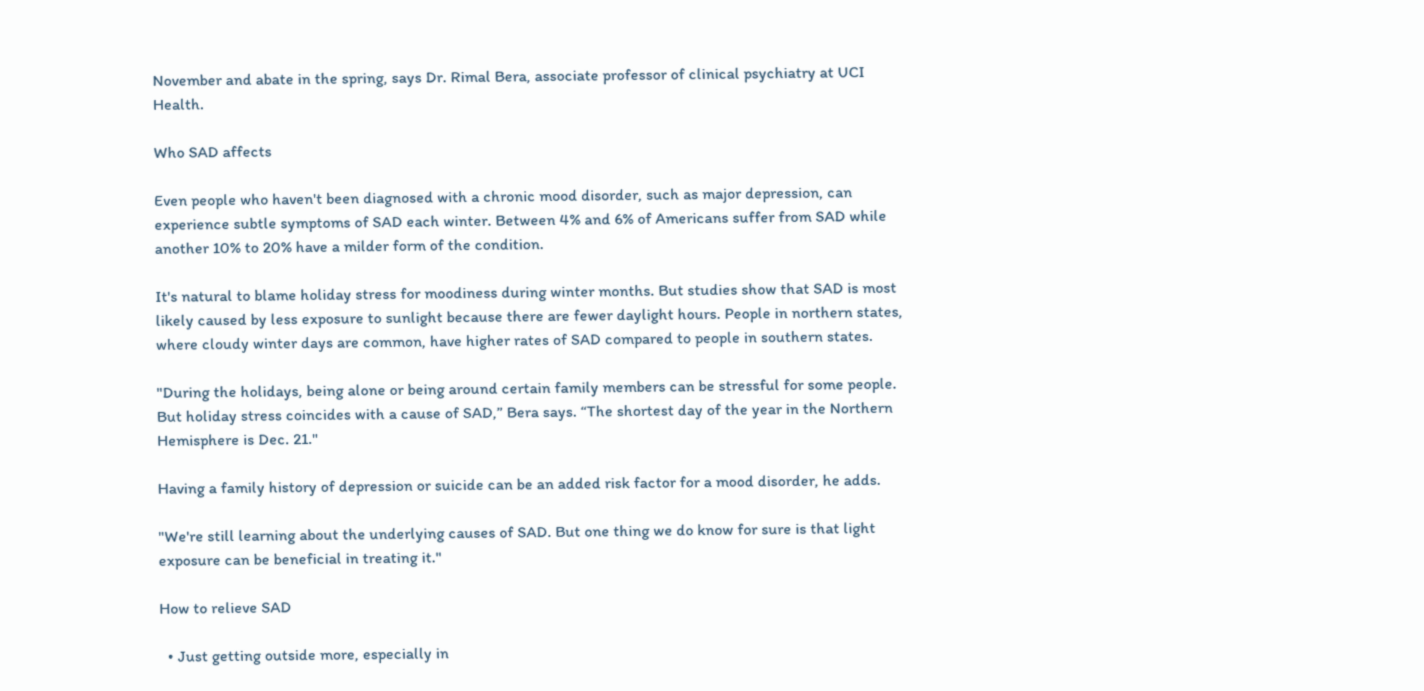November and abate in the spring, says Dr. Rimal Bera, associate professor of clinical psychiatry at UCI Health.

Who SAD affects

Even people who haven't been diagnosed with a chronic mood disorder, such as major depression, can experience subtle symptoms of SAD each winter. Between 4% and 6% of Americans suffer from SAD while another 10% to 20% have a milder form of the condition.

It's natural to blame holiday stress for moodiness during winter months. But studies show that SAD is most likely caused by less exposure to sunlight because there are fewer daylight hours. People in northern states, where cloudy winter days are common, have higher rates of SAD compared to people in southern states.

"During the holidays, being alone or being around certain family members can be stressful for some people. But holiday stress coincides with a cause of SAD,” Bera says. “The shortest day of the year in the Northern Hemisphere is Dec. 21."

Having a family history of depression or suicide can be an added risk factor for a mood disorder, he adds.

"We're still learning about the underlying causes of SAD. But one thing we do know for sure is that light exposure can be beneficial in treating it."

How to relieve SAD

  • Just getting outside more, especially in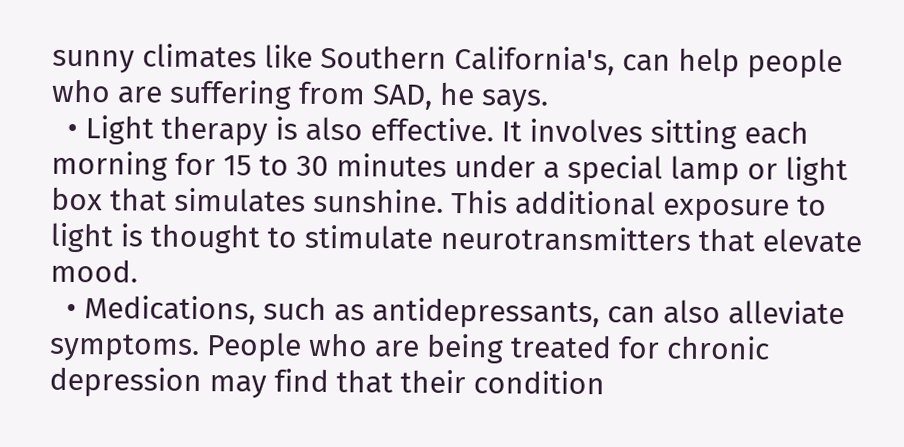sunny climates like Southern California's, can help people who are suffering from SAD, he says.
  • Light therapy is also effective. It involves sitting each morning for 15 to 30 minutes under a special lamp or light box that simulates sunshine. This additional exposure to light is thought to stimulate neurotransmitters that elevate mood.
  • Medications, such as antidepressants, can also alleviate symptoms. People who are being treated for chronic depression may find that their condition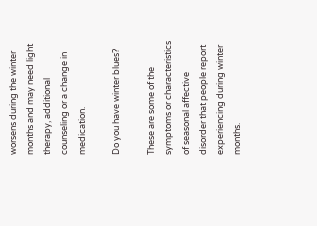worsens during the winter months and may need light therapy, additional counseling or a change in medication.

Do you have winter blues?

These are some of the symptoms or characteristics of seasonal affective disorder that people report experiencing during winter months.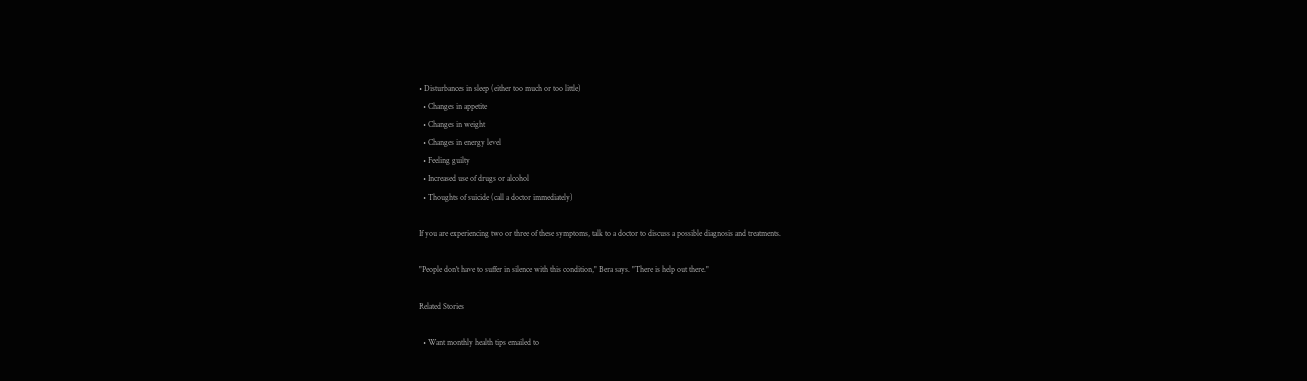• Disturbances in sleep (either too much or too little)
  • Changes in appetite
  • Changes in weight
  • Changes in energy level
  • Feeling guilty
  • Increased use of drugs or alcohol
  • Thoughts of suicide (call a doctor immediately)

If you are experiencing two or three of these symptoms, talk to a doctor to discuss a possible diagnosis and treatments.

"People don't have to suffer in silence with this condition," Bera says. "There is help out there."

Related Stories

  • Want monthly health tips emailed to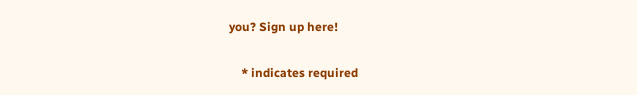you? Sign up here!

    * indicates required